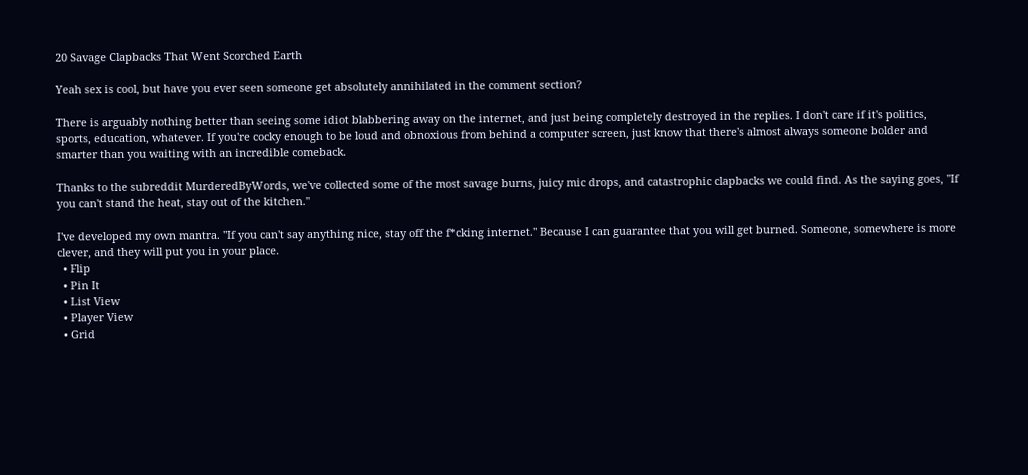20 Savage Clapbacks That Went Scorched Earth

Yeah sex is cool, but have you ever seen someone get absolutely annihilated in the comment section?

There is arguably nothing better than seeing some idiot blabbering away on the internet, and just being completely destroyed in the replies. I don't care if it's politics, sports, education, whatever. If you're cocky enough to be loud and obnoxious from behind a computer screen, just know that there's almost always someone bolder and smarter than you waiting with an incredible comeback.

Thanks to the subreddit MurderedByWords, we've collected some of the most savage burns, juicy mic drops, and catastrophic clapbacks we could find. As the saying goes, "If you can't stand the heat, stay out of the kitchen."

I've developed my own mantra. "If you can't say anything nice, stay off the f*cking internet." Because I can guarantee that you will get burned. Someone, somewhere is more clever, and they will put you in your place.
  • Flip
  • Pin It
  • List View
  • Player View
  • Grid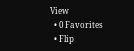View
  • 0 Favorites
  • Flip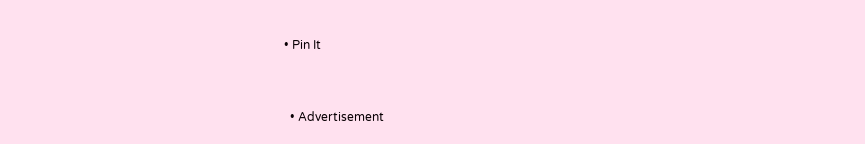• Pin It


  • Advertisement